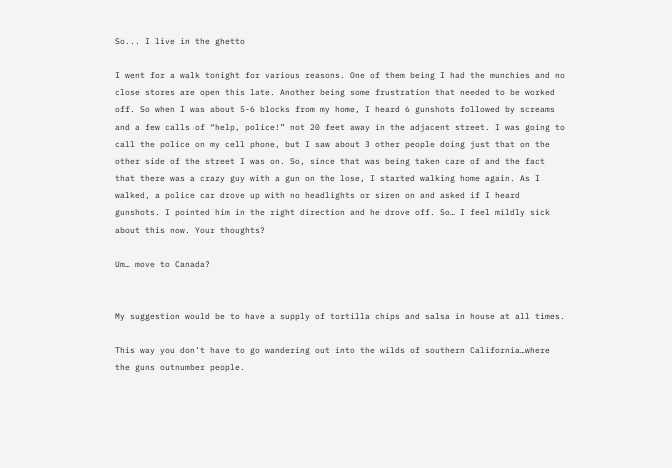So... I live in the ghetto

I went for a walk tonight for various reasons. One of them being I had the munchies and no close stores are open this late. Another being some frustration that needed to be worked off. So when I was about 5-6 blocks from my home, I heard 6 gunshots followed by screams and a few calls of “help, police!” not 20 feet away in the adjacent street. I was going to call the police on my cell phone, but I saw about 3 other people doing just that on the other side of the street I was on. So, since that was being taken care of and the fact that there was a crazy guy with a gun on the lose, I started walking home again. As I walked, a police car drove up with no headlights or siren on and asked if I heard gunshots. I pointed him in the right direction and he drove off. So… I feel mildly sick about this now. Your thoughts?

Um… move to Canada?


My suggestion would be to have a supply of tortilla chips and salsa in house at all times.

This way you don’t have to go wandering out into the wilds of southern California…where the guns outnumber people.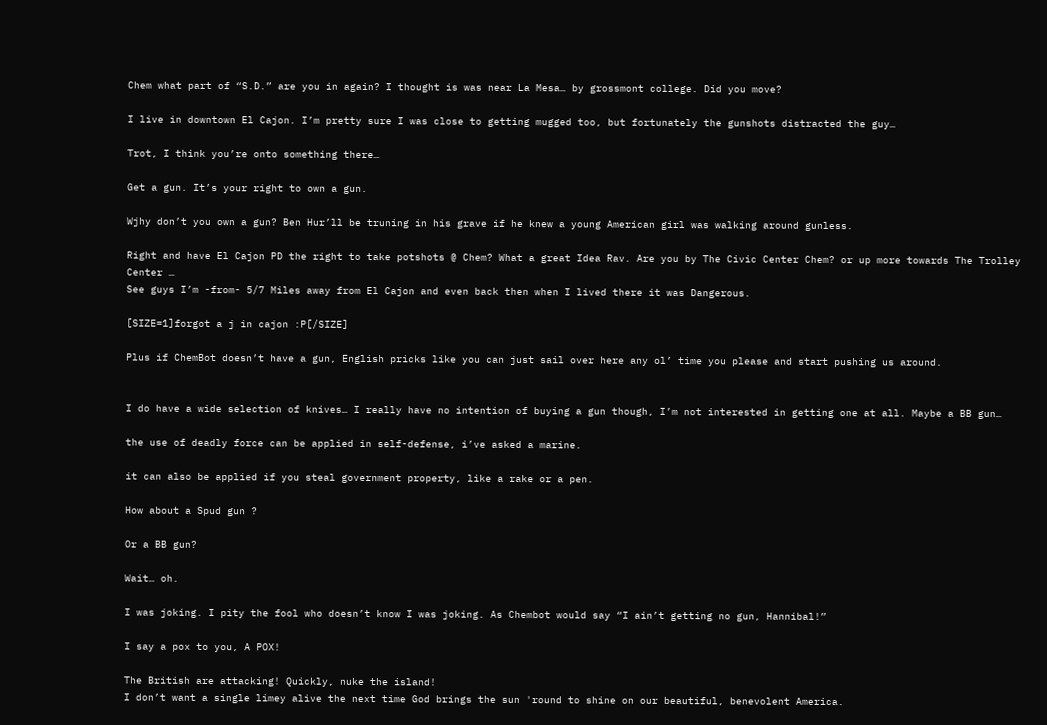Chem what part of “S.D.” are you in again? I thought is was near La Mesa… by grossmont college. Did you move?

I live in downtown El Cajon. I’m pretty sure I was close to getting mugged too, but fortunately the gunshots distracted the guy…

Trot, I think you’re onto something there…

Get a gun. It’s your right to own a gun.

Wjhy don’t you own a gun? Ben Hur’ll be truning in his grave if he knew a young American girl was walking around gunless.

Right and have El Cajon PD the right to take potshots @ Chem? What a great Idea Rav. Are you by The Civic Center Chem? or up more towards The Trolley Center …
See guys I’m -from- 5/7 Miles away from El Cajon and even back then when I lived there it was Dangerous.

[SIZE=1]forgot a j in cajon :P[/SIZE]

Plus if ChemBot doesn’t have a gun, English pricks like you can just sail over here any ol’ time you please and start pushing us around.


I do have a wide selection of knives… I really have no intention of buying a gun though, I’m not interested in getting one at all. Maybe a BB gun…

the use of deadly force can be applied in self-defense, i’ve asked a marine.

it can also be applied if you steal government property, like a rake or a pen.

How about a Spud gun ?

Or a BB gun?

Wait… oh.

I was joking. I pity the fool who doesn’t know I was joking. As Chembot would say “I ain’t getting no gun, Hannibal!”

I say a pox to you, A POX!

The British are attacking! Quickly, nuke the island!
I don’t want a single limey alive the next time God brings the sun 'round to shine on our beautiful, benevolent America.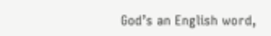God’s an English word,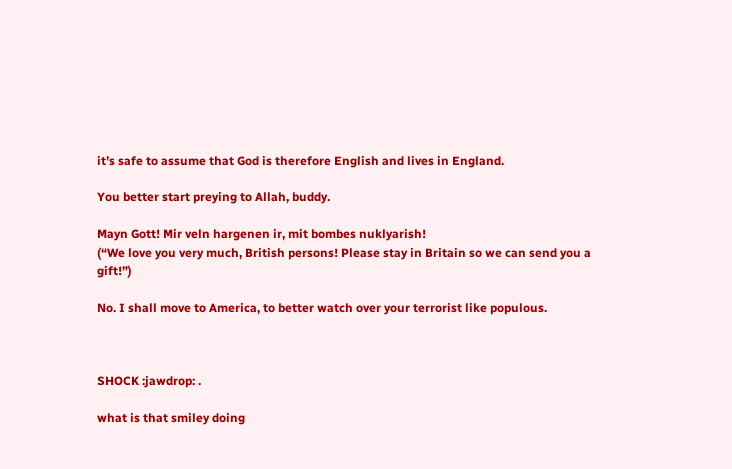it’s safe to assume that God is therefore English and lives in England.

You better start preying to Allah, buddy.

Mayn Gott! Mir veln hargenen ir, mit bombes nuklyarish!
(“We love you very much, British persons! Please stay in Britain so we can send you a gift!”)

No. I shall move to America, to better watch over your terrorist like populous.



SHOCK :jawdrop: .

what is that smiley doing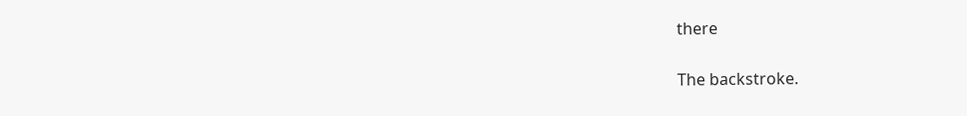there

The backstroke.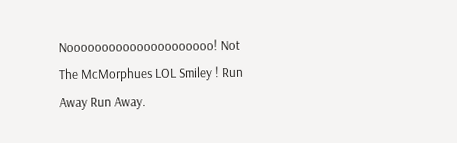Nooooooooooooooooooooo! Not The McMorphues LOL Smiley ! Run Away Run Away.